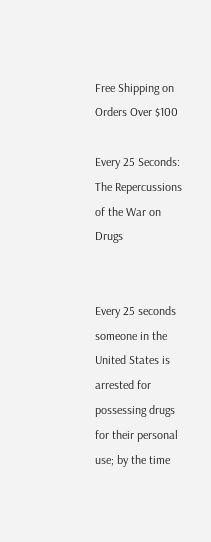Free Shipping on Orders Over $100

Every 25 Seconds: The Repercussions of the War on Drugs


Every 25 seconds someone in the United States is arrested for possessing drugs for their personal use; by the time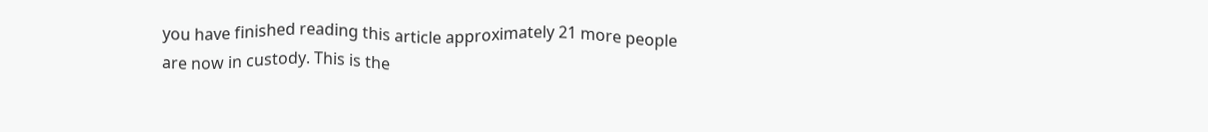you have finished reading this article approximately 21 more people are now in custody. This is the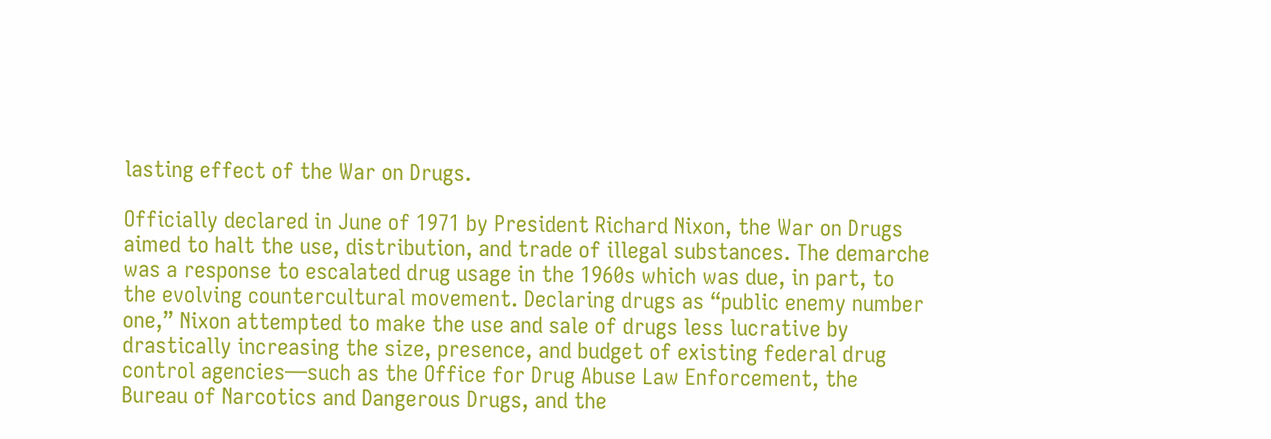lasting effect of the War on Drugs.

Officially declared in June of 1971 by President Richard Nixon, the War on Drugs aimed to halt the use, distribution, and trade of illegal substances. The demarche was a response to escalated drug usage in the 1960s which was due, in part, to the evolving countercultural movement. Declaring drugs as “public enemy number one,” Nixon attempted to make the use and sale of drugs less lucrative by drastically increasing the size, presence, and budget of existing federal drug control agencies—such as the Office for Drug Abuse Law Enforcement, the Bureau of Narcotics and Dangerous Drugs, and the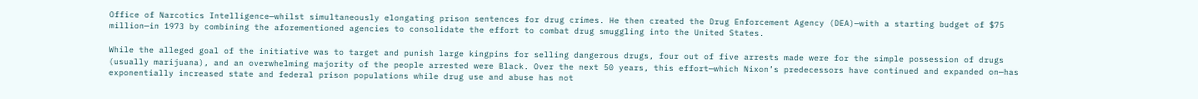Office of Narcotics Intelligence—whilst simultaneously elongating prison sentences for drug crimes. He then created the Drug Enforcement Agency (DEA)—with a starting budget of $75 million—in 1973 by combining the aforementioned agencies to consolidate the effort to combat drug smuggling into the United States.

While the alleged goal of the initiative was to target and punish large kingpins for selling dangerous drugs, four out of five arrests made were for the simple possession of drugs (usually marijuana), and an overwhelming majority of the people arrested were Black. Over the next 50 years, this effort—which Nixon’s predecessors have continued and expanded on—has exponentially increased state and federal prison populations while drug use and abuse has not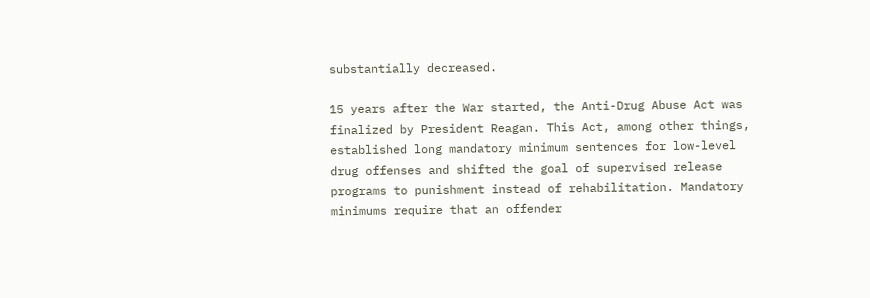substantially decreased.

15 years after the War started, the Anti-Drug Abuse Act was finalized by President Reagan. This Act, among other things, established long mandatory minimum sentences for low-level drug offenses and shifted the goal of supervised release programs to punishment instead of rehabilitation. Mandatory minimums require that an offender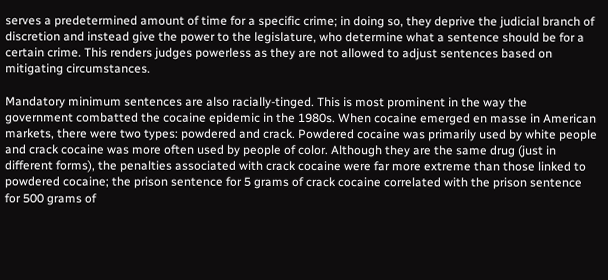serves a predetermined amount of time for a specific crime; in doing so, they deprive the judicial branch of discretion and instead give the power to the legislature, who determine what a sentence should be for a certain crime. This renders judges powerless as they are not allowed to adjust sentences based on mitigating circumstances.

Mandatory minimum sentences are also racially-tinged. This is most prominent in the way the government combatted the cocaine epidemic in the 1980s. When cocaine emerged en masse in American markets, there were two types: powdered and crack. Powdered cocaine was primarily used by white people and crack cocaine was more often used by people of color. Although they are the same drug (just in different forms), the penalties associated with crack cocaine were far more extreme than those linked to powdered cocaine; the prison sentence for 5 grams of crack cocaine correlated with the prison sentence for 500 grams of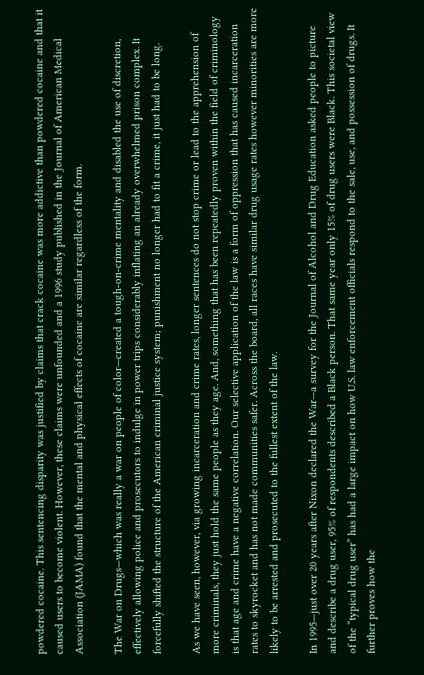powdered cocaine. This sentencing disparity was justified by claims that crack cocaine was more addictive than powdered cocaine and that it caused users to become violent. However, these claims were unfounded and a 1996 study published in the Journal of American Medical Association (JAMA) found that the mental and physical effects of cocaine are similar regardless of the form.

The War on Drugs—which was really a war on people of color—created a tough-on-crime mentality and disabled the use of discretion, effectively allowing police and prosecutors to indulge in power trips considerably inflating an already overwhelmed prison complex. It forcefully shifted the structure of the American criminal justice system; punishment no longer had to fit a crime, it just had to be long.

As we have seen, however, via growing incarceration and crime rates, longer sentences do not stop crime or lead to the apprehension of more criminals, they just hold the same people as they age. And, something that has been repeatedly proven within the field of criminology is that age and crime have a negative correlation. Our selective application of the law is a form of oppression that has caused incarceration rates to skyrocket and has not made communities safer. Across the board, all races have similar drug usage rates however minorities are more likely to be arrested and prosecuted to the fullest extent of the law.

In 1995—just over 20 years after Nixon declared the War—a survey for the Journal of Alcohol and Drug Education asked people to picture and describe a drug user, 95% of respondents described a Black person. That same year only 15% of drug users were Black. This societal view of the “typical drug user” has had a large impact on how U.S. law enforcement officials respond to the sale, use, and possession of drugs. It further proves how the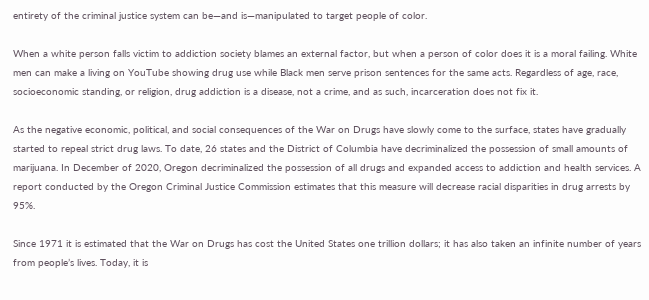entirety of the criminal justice system can be—and is—manipulated to target people of color.

When a white person falls victim to addiction society blames an external factor, but when a person of color does it is a moral failing. White men can make a living on YouTube showing drug use while Black men serve prison sentences for the same acts. Regardless of age, race, socioeconomic standing, or religion, drug addiction is a disease, not a crime, and as such, incarceration does not fix it.

As the negative economic, political, and social consequences of the War on Drugs have slowly come to the surface, states have gradually started to repeal strict drug laws. To date, 26 states and the District of Columbia have decriminalized the possession of small amounts of marijuana. In December of 2020, Oregon decriminalized the possession of all drugs and expanded access to addiction and health services. A report conducted by the Oregon Criminal Justice Commission estimates that this measure will decrease racial disparities in drug arrests by 95%.

Since 1971 it is estimated that the War on Drugs has cost the United States one trillion dollars; it has also taken an infinite number of years from people’s lives. Today, it is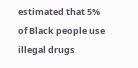estimated that 5% of Black people use illegal drugs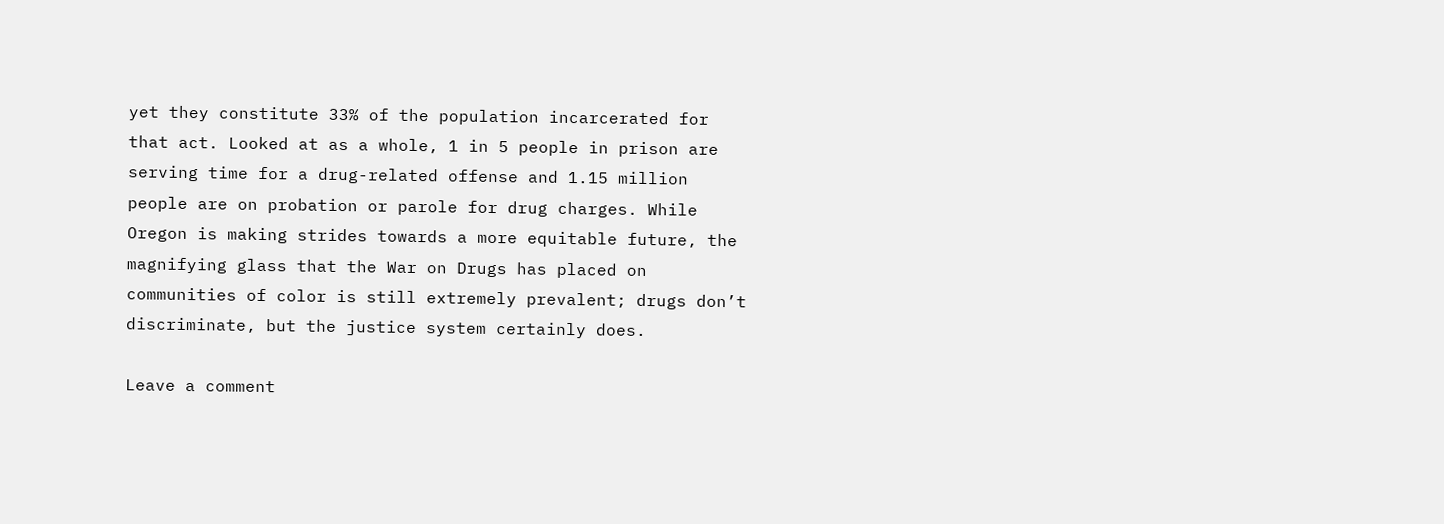yet they constitute 33% of the population incarcerated for that act. Looked at as a whole, 1 in 5 people in prison are serving time for a drug-related offense and 1.15 million people are on probation or parole for drug charges. While Oregon is making strides towards a more equitable future, the magnifying glass that the War on Drugs has placed on communities of color is still extremely prevalent; drugs don’t discriminate, but the justice system certainly does.

Leave a comment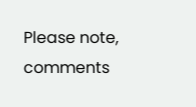Please note, comments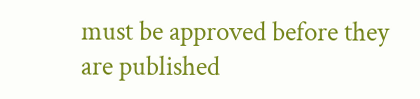must be approved before they are published